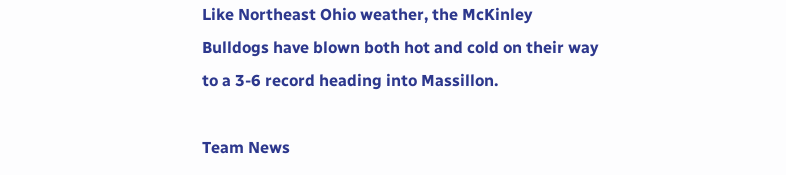Like Northeast Ohio weather, the McKinley Bulldogs have blown both hot and cold on their way to a 3-6 record heading into Massillon.

Team News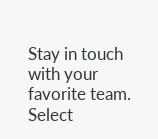Stay in touch with your favorite team. Select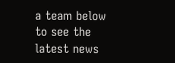a team below to see the latest news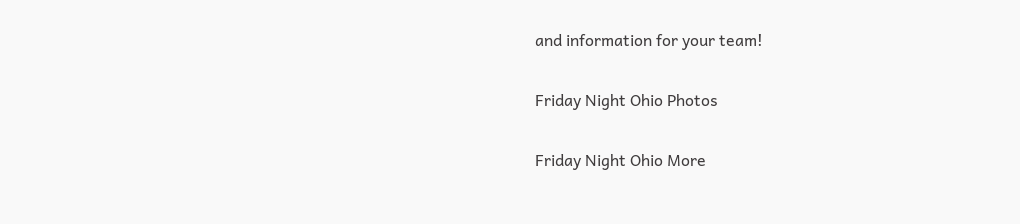and information for your team!

Friday Night Ohio Photos

Friday Night Ohio More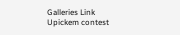Galleries Link
Upickem contest